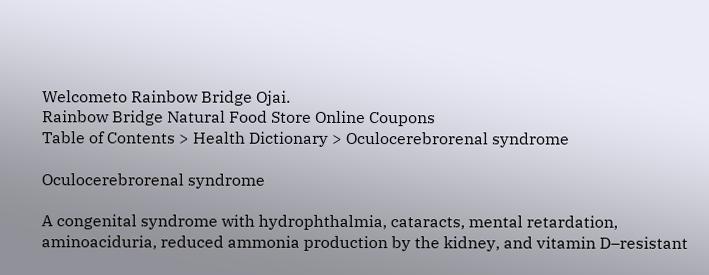Welcometo Rainbow Bridge Ojai.
Rainbow Bridge Natural Food Store Online Coupons
Table of Contents > Health Dictionary > Oculocerebrorenal syndrome

Oculocerebrorenal syndrome

A congenital syndrome with hydrophthalmia, cataracts, mental retardation, aminoaciduria, reduced ammonia production by the kidney, and vitamin D–resistant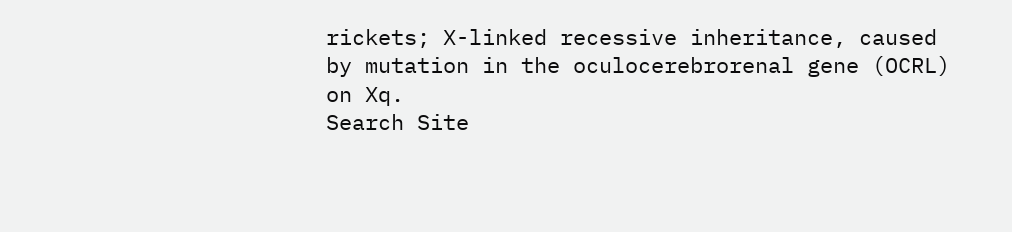rickets; X-linked recessive inheritance, caused by mutation in the oculocerebrorenal gene (OCRL) on Xq.
Search Site